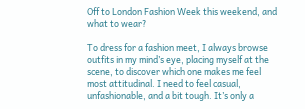Off to London Fashion Week this weekend, and what to wear?

To dress for a fashion meet, I always browse outfits in my mind’s eye, placing myself at the scene, to discover which one makes me feel most attitudinal. I need to feel casual, unfashionable, and a bit tough. It’s only a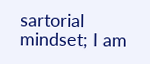sartorial mindset; I am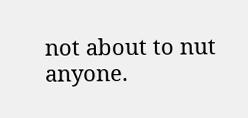not about to nut anyone.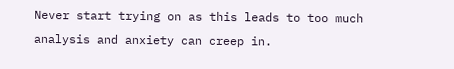Never start trying on as this leads to too much analysis and anxiety can creep in.